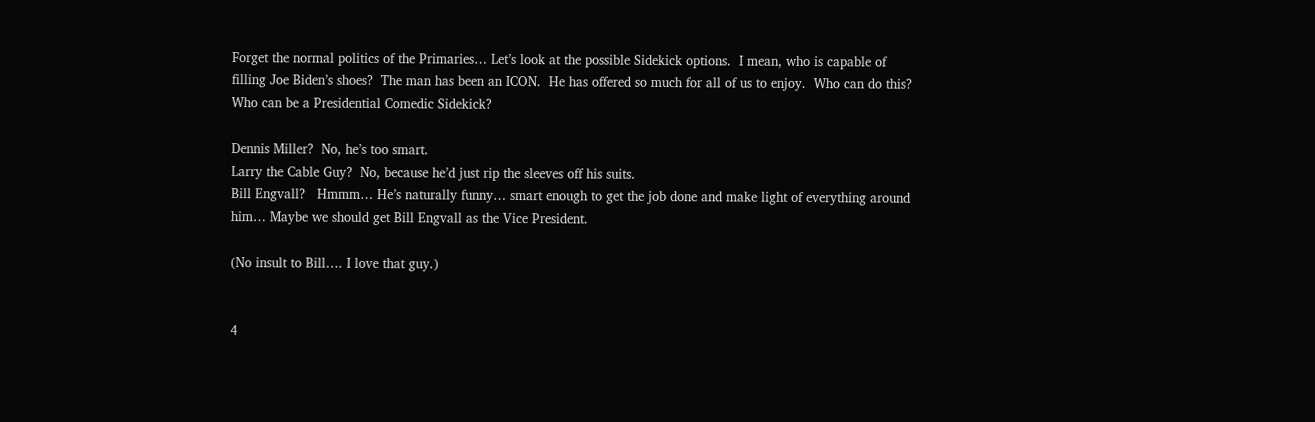Forget the normal politics of the Primaries… Let’s look at the possible Sidekick options.  I mean, who is capable of filling Joe Biden’s shoes?  The man has been an ICON.  He has offered so much for all of us to enjoy.  Who can do this? Who can be a Presidential Comedic Sidekick?

Dennis Miller?  No, he’s too smart.
Larry the Cable Guy?  No, because he’d just rip the sleeves off his suits.
Bill Engvall?   Hmmm… He’s naturally funny… smart enough to get the job done and make light of everything around him… Maybe we should get Bill Engvall as the Vice President.

(No insult to Bill…. I love that guy.)


4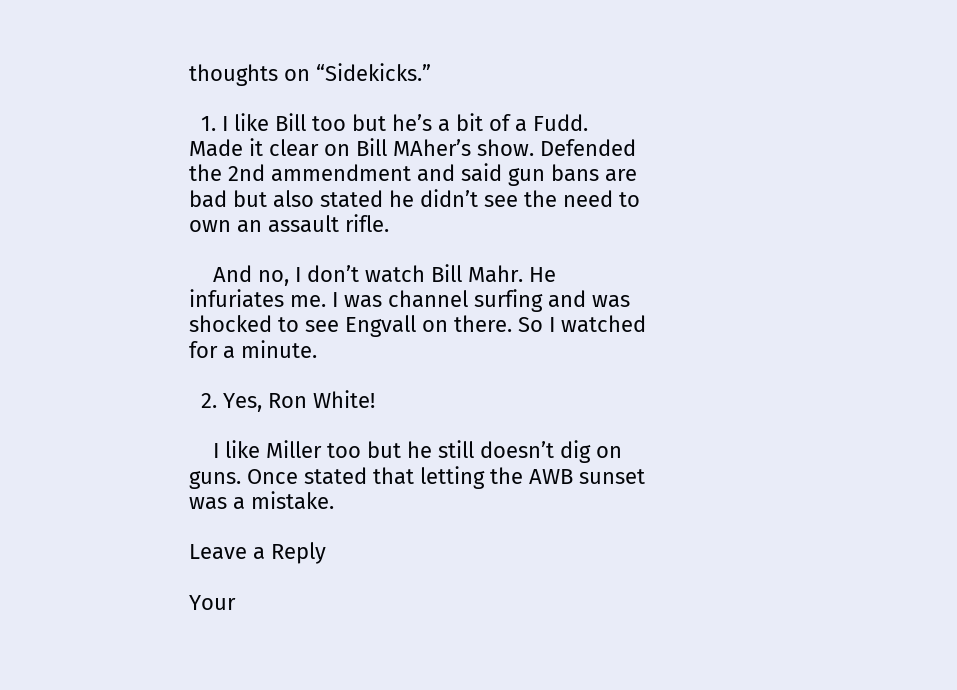thoughts on “Sidekicks.”

  1. I like Bill too but he’s a bit of a Fudd. Made it clear on Bill MAher’s show. Defended the 2nd ammendment and said gun bans are bad but also stated he didn’t see the need to own an assault rifle.

    And no, I don’t watch Bill Mahr. He infuriates me. I was channel surfing and was shocked to see Engvall on there. So I watched for a minute.

  2. Yes, Ron White!

    I like Miller too but he still doesn’t dig on guns. Once stated that letting the AWB sunset was a mistake.

Leave a Reply

Your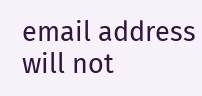email address will not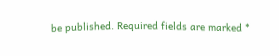be published. Required fields are marked *